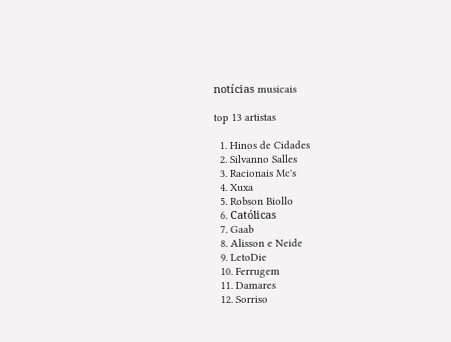notícias musicais

top 13 artistas

  1. Hinos de Cidades
  2. Silvanno Salles
  3. Racionais Mc's
  4. Xuxa
  5. Robson Biollo
  6. Católicas
  7. Gaab
  8. Alisson e Neide
  9. LetoDie
  10. Ferrugem
  11. Damares
  12. Sorriso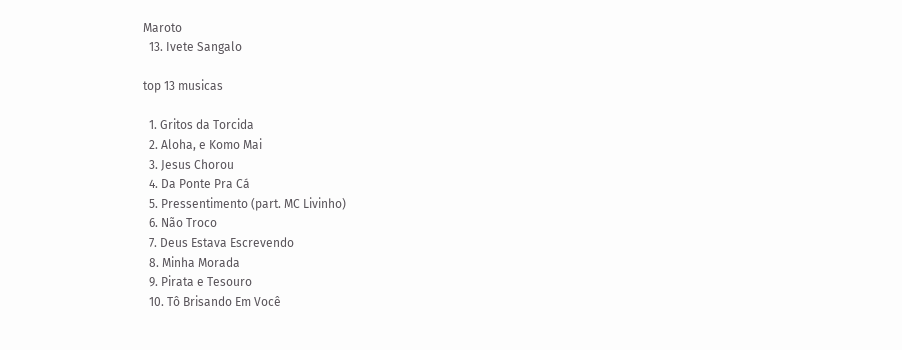Maroto
  13. Ivete Sangalo

top 13 musicas

  1. Gritos da Torcida
  2. Aloha, e Komo Mai
  3. Jesus Chorou
  4. Da Ponte Pra Cá
  5. Pressentimento (part. MC Livinho)
  6. Não Troco
  7. Deus Estava Escrevendo
  8. Minha Morada
  9. Pirata e Tesouro
  10. Tô Brisando Em Você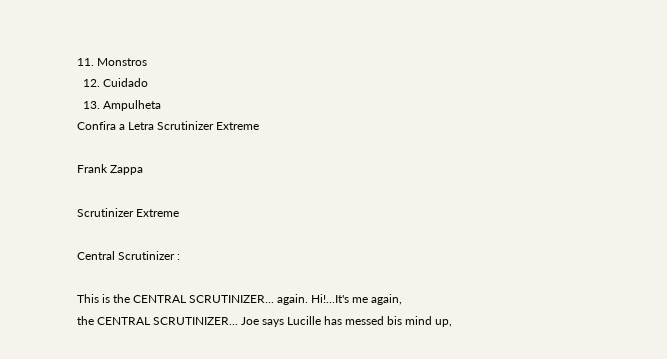11. Monstros
  12. Cuidado
  13. Ampulheta
Confira a Letra Scrutinizer Extreme

Frank Zappa

Scrutinizer Extreme

Central Scrutinizer :

This is the CENTRAL SCRUTINIZER... again. Hi!...It's me again,
the CENTRAL SCRUTINIZER... Joe says Lucille has messed bis mind up,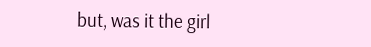but, was it the girl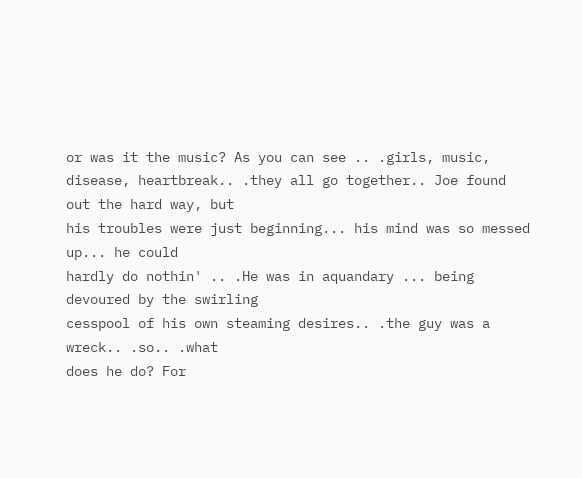or was it the music? As you can see .. .girls, music,
disease, heartbreak.. .they all go together.. Joe found out the hard way, but
his troubles were just beginning... his mind was so messed up... he could
hardly do nothin' .. .He was in aquandary ... being devoured by the swirling
cesspool of his own steaming desires.. .the guy was a wreck.. .so.. .what
does he do? For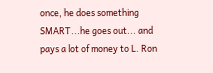once, he does something SMART...he goes out... and
pays a lot of money to L. Ron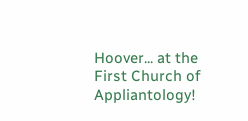Hoover... at the First Church of Appliantology!